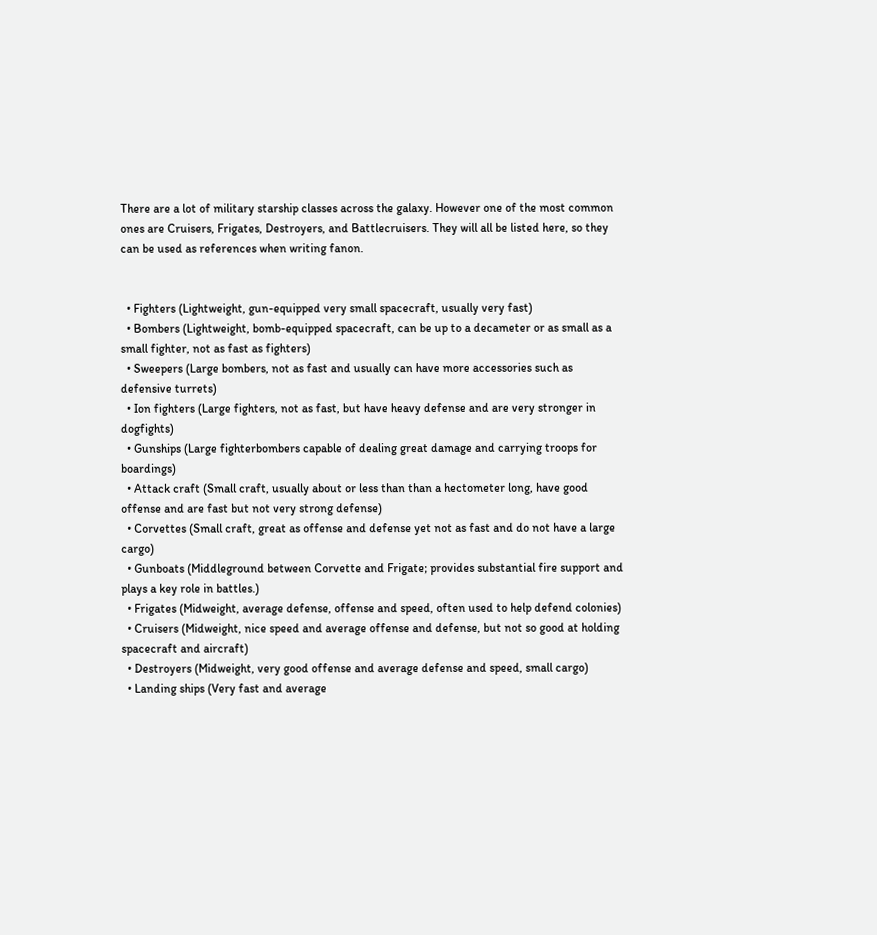There are a lot of military starship classes across the galaxy. However one of the most common ones are Cruisers, Frigates, Destroyers, and Battlecruisers. They will all be listed here, so they can be used as references when writing fanon.


  • Fighters (Lightweight, gun-equipped very small spacecraft, usually very fast)
  • Bombers (Lightweight, bomb-equipped spacecraft, can be up to a decameter or as small as a small fighter, not as fast as fighters)
  • Sweepers (Large bombers, not as fast and usually can have more accessories such as defensive turrets)
  • Ion fighters (Large fighters, not as fast, but have heavy defense and are very stronger in dogfights)
  • Gunships (Large fighterbombers capable of dealing great damage and carrying troops for boardings)
  • Attack craft (Small craft, usually about or less than than a hectometer long, have good offense and are fast but not very strong defense)
  • Corvettes (Small craft, great as offense and defense yet not as fast and do not have a large cargo)
  • Gunboats (Middleground between Corvette and Frigate; provides substantial fire support and plays a key role in battles.)
  • Frigates (Midweight, average defense, offense and speed, often used to help defend colonies)
  • Cruisers (Midweight, nice speed and average offense and defense, but not so good at holding spacecraft and aircraft)
  • Destroyers (Midweight, very good offense and average defense and speed, small cargo)
  • Landing ships (Very fast and average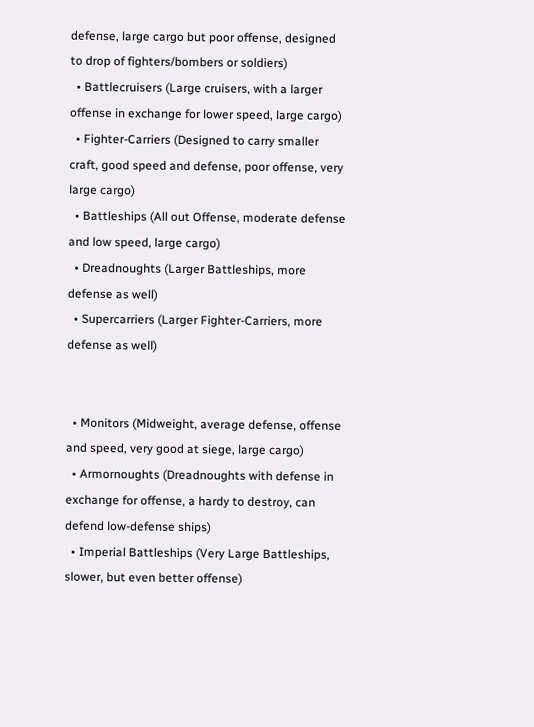defense, large cargo but poor offense, designed to drop of fighters/bombers or soldiers)
  • Battlecruisers (Large cruisers, with a larger offense in exchange for lower speed, large cargo)
  • Fighter-Carriers (Designed to carry smaller craft, good speed and defense, poor offense, very large cargo)
  • Battleships (All out Offense, moderate defense and low speed, large cargo)
  • Dreadnoughts (Larger Battleships, more defense as well)
  • Supercarriers (Larger Fighter-Carriers, more defense as well)


  • Monitors (Midweight, average defense, offense and speed, very good at siege, large cargo)
  • Armornoughts (Dreadnoughts with defense in exchange for offense, a hardy to destroy, can defend low-defense ships)
  • Imperial Battleships (Very Large Battleships, slower, but even better offense)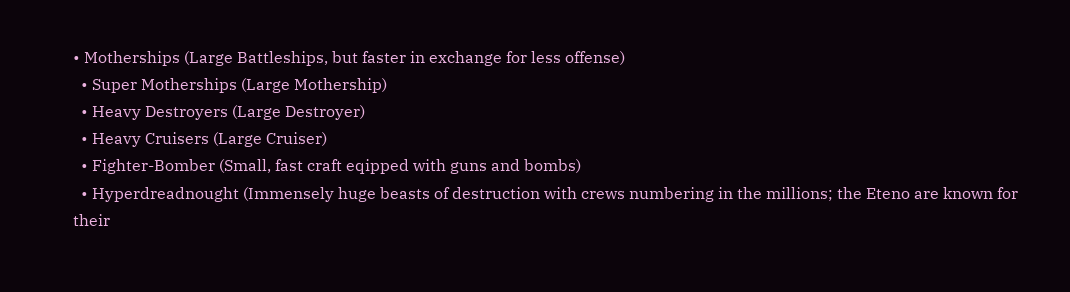• Motherships (Large Battleships, but faster in exchange for less offense)
  • Super Motherships (Large Mothership)
  • Heavy Destroyers (Large Destroyer)
  • Heavy Cruisers (Large Cruiser)
  • Fighter-Bomber (Small, fast craft eqipped with guns and bombs)
  • Hyperdreadnought (Immensely huge beasts of destruction with crews numbering in the millions; the Eteno are known for their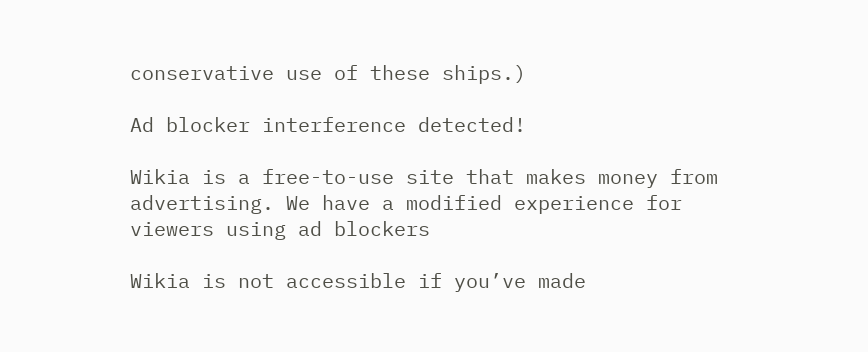conservative use of these ships.)

Ad blocker interference detected!

Wikia is a free-to-use site that makes money from advertising. We have a modified experience for viewers using ad blockers

Wikia is not accessible if you’ve made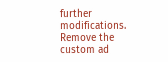further modifications. Remove the custom ad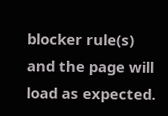blocker rule(s) and the page will load as expected.